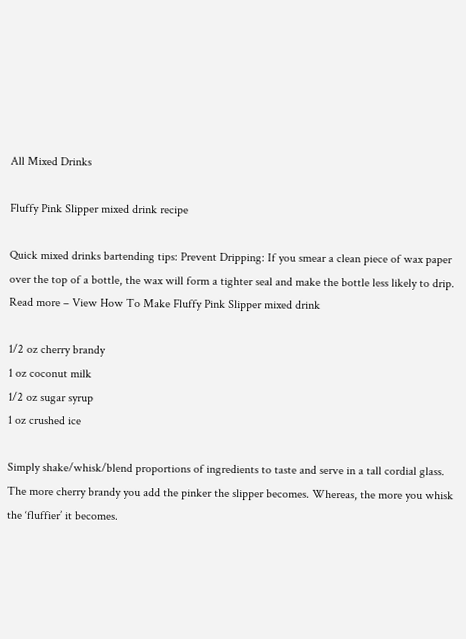All Mixed Drinks

Fluffy Pink Slipper mixed drink recipe

Quick mixed drinks bartending tips: Prevent Dripping: If you smear a clean piece of wax paper over the top of a bottle, the wax will form a tighter seal and make the bottle less likely to drip. Read more – View How To Make Fluffy Pink Slipper mixed drink

1/2 oz cherry brandy
1 oz coconut milk
1/2 oz sugar syrup
1 oz crushed ice

Simply shake/whisk/blend proportions of ingredients to taste and serve in a tall cordial glass. The more cherry brandy you add the pinker the slipper becomes. Whereas, the more you whisk the ‘fluffier’ it becomes.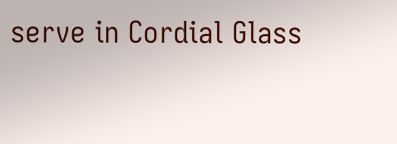serve in Cordial Glass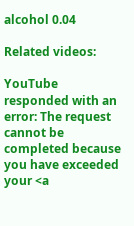alcohol 0.04

Related videos:

YouTube responded with an error: The request cannot be completed because you have exceeded your <a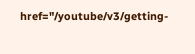href="/youtube/v3/getting-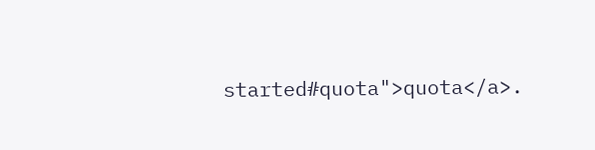started#quota">quota</a>.